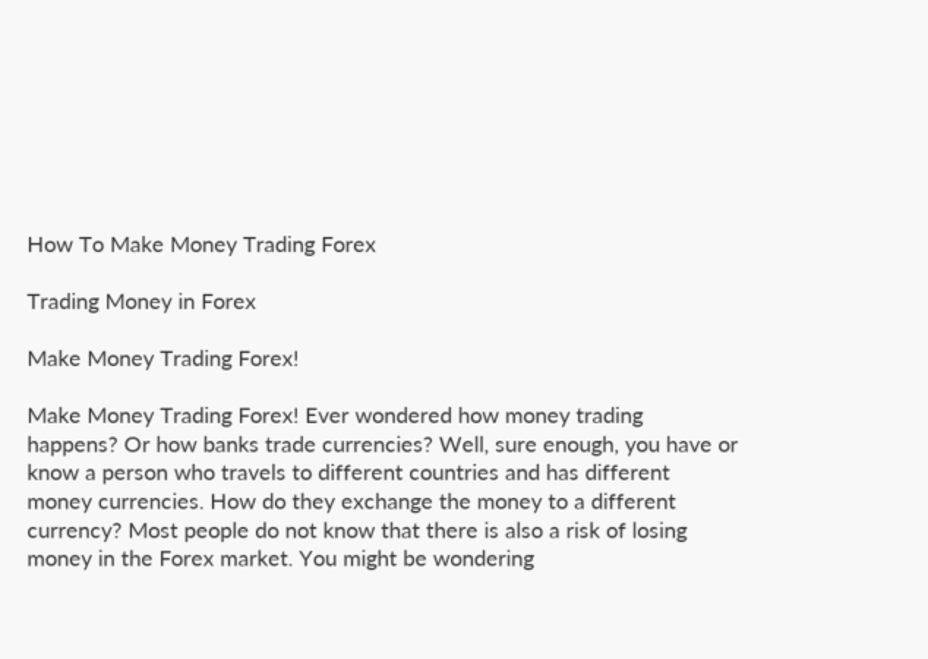How To Make Money Trading Forex

Trading Money in Forex

Make Money Trading Forex!

Make Money Trading Forex! Ever wondered how money trading happens? Or how banks trade currencies? Well, sure enough, you have or know a person who travels to different countries and has different money currencies. How do they exchange the money to a different currency? Most people do not know that there is also a risk of losing money in the Forex market. You might be wondering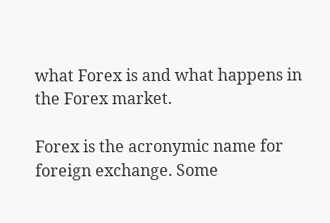what Forex is and what happens in the Forex market.

Forex is the acronymic name for foreign exchange. Some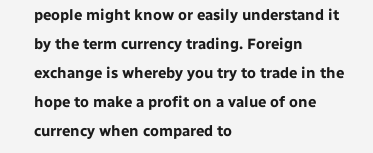people might know or easily understand it by the term currency trading. Foreign exchange is whereby you try to trade in the hope to make a profit on a value of one currency when compared to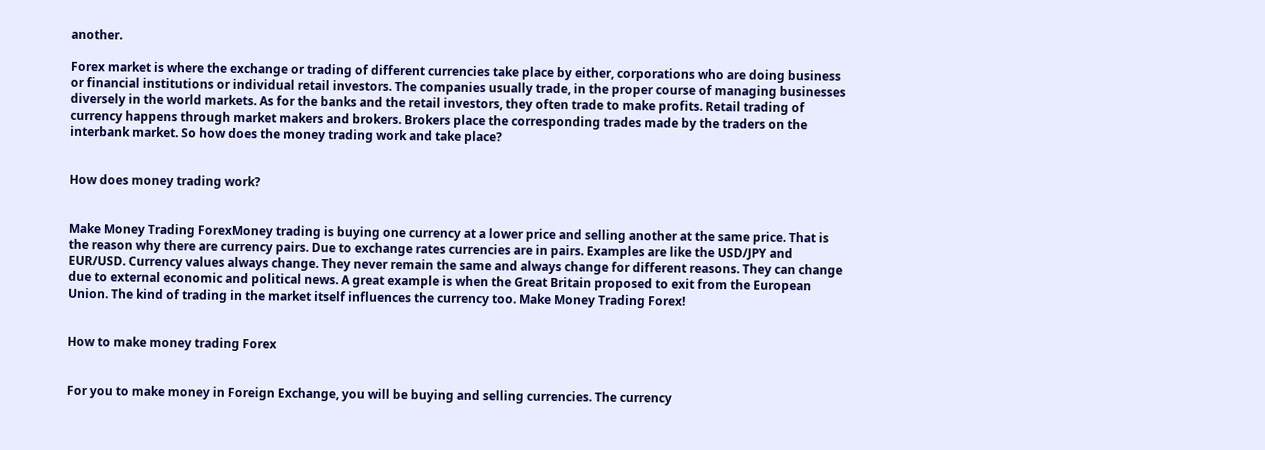another.

Forex market is where the exchange or trading of different currencies take place by either, corporations who are doing business or financial institutions or individual retail investors. The companies usually trade, in the proper course of managing businesses diversely in the world markets. As for the banks and the retail investors, they often trade to make profits. Retail trading of currency happens through market makers and brokers. Brokers place the corresponding trades made by the traders on the interbank market. So how does the money trading work and take place?


How does money trading work?


Make Money Trading ForexMoney trading is buying one currency at a lower price and selling another at the same price. That is the reason why there are currency pairs. Due to exchange rates currencies are in pairs. Examples are like the USD/JPY and EUR/USD. Currency values always change. They never remain the same and always change for different reasons. They can change due to external economic and political news. A great example is when the Great Britain proposed to exit from the European Union. The kind of trading in the market itself influences the currency too. Make Money Trading Forex!


How to make money trading Forex


For you to make money in Foreign Exchange, you will be buying and selling currencies. The currency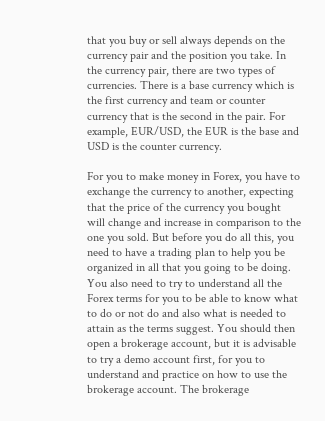that you buy or sell always depends on the currency pair and the position you take. In the currency pair, there are two types of currencies. There is a base currency which is the first currency and team or counter currency that is the second in the pair. For example, EUR/USD, the EUR is the base and USD is the counter currency.

For you to make money in Forex, you have to exchange the currency to another, expecting that the price of the currency you bought will change and increase in comparison to the one you sold. But before you do all this, you need to have a trading plan to help you be organized in all that you going to be doing. You also need to try to understand all the Forex terms for you to be able to know what to do or not do and also what is needed to attain as the terms suggest. You should then open a brokerage account, but it is advisable to try a demo account first, for you to understand and practice on how to use the brokerage account. The brokerage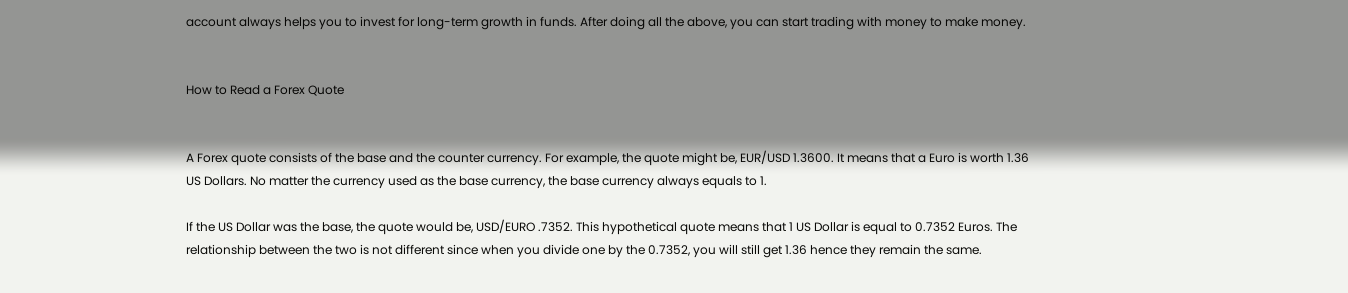account always helps you to invest for long-term growth in funds. After doing all the above, you can start trading with money to make money.


How to Read a Forex Quote


A Forex quote consists of the base and the counter currency. For example, the quote might be, EUR/USD 1.3600. It means that a Euro is worth 1.36 US Dollars. No matter the currency used as the base currency, the base currency always equals to 1.

If the US Dollar was the base, the quote would be, USD/EURO .7352. This hypothetical quote means that 1 US Dollar is equal to 0.7352 Euros. The relationship between the two is not different since when you divide one by the 0.7352, you will still get 1.36 hence they remain the same.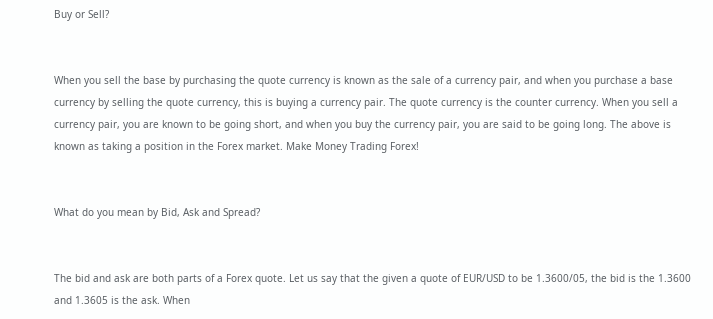Buy or Sell?


When you sell the base by purchasing the quote currency is known as the sale of a currency pair, and when you purchase a base currency by selling the quote currency, this is buying a currency pair. The quote currency is the counter currency. When you sell a currency pair, you are known to be going short, and when you buy the currency pair, you are said to be going long. The above is known as taking a position in the Forex market. Make Money Trading Forex!


What do you mean by Bid, Ask and Spread?


The bid and ask are both parts of a Forex quote. Let us say that the given a quote of EUR/USD to be 1.3600/05, the bid is the 1.3600 and 1.3605 is the ask. When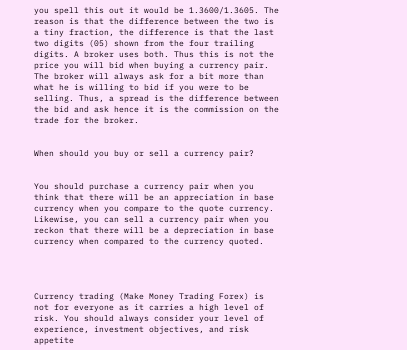you spell this out it would be 1.3600/1.3605. The reason is that the difference between the two is a tiny fraction, the difference is that the last two digits (05) shown from the four trailing digits. A broker uses both. Thus this is not the price you will bid when buying a currency pair. The broker will always ask for a bit more than what he is willing to bid if you were to be selling. Thus, a spread is the difference between the bid and ask hence it is the commission on the trade for the broker.


When should you buy or sell a currency pair?


You should purchase a currency pair when you think that there will be an appreciation in base currency when you compare to the quote currency. Likewise, you can sell a currency pair when you reckon that there will be a depreciation in base currency when compared to the currency quoted.




Currency trading (Make Money Trading Forex) is not for everyone as it carries a high level of risk. You should always consider your level of experience, investment objectives, and risk appetite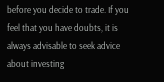before you decide to trade. If you feel that you have doubts, it is always advisable to seek advice about investing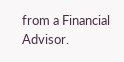from a Financial Advisor.